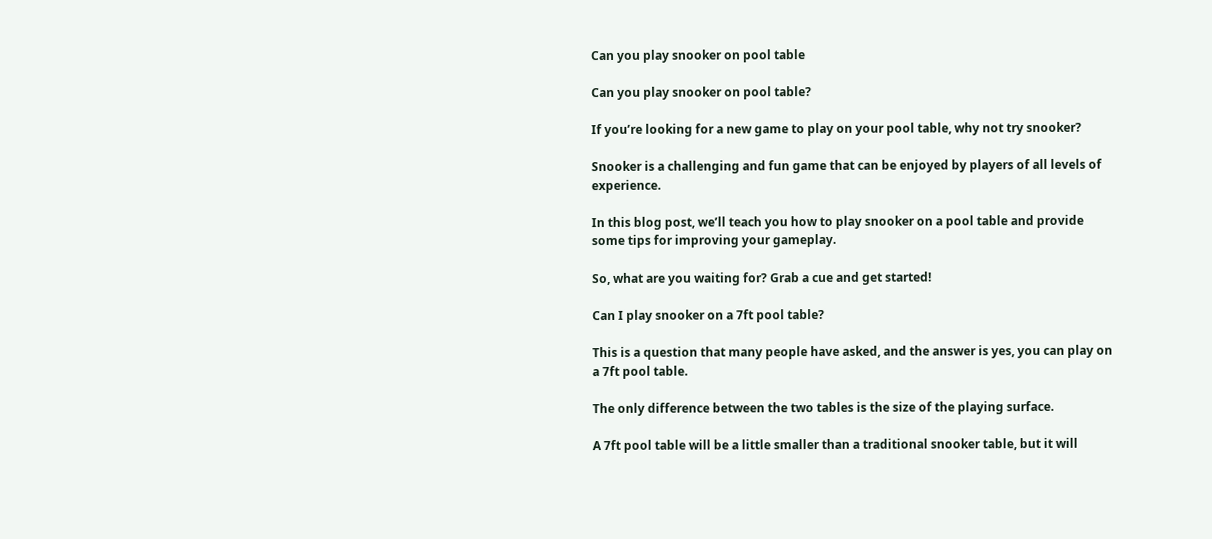Can you play snooker on pool table

Can you play snooker on pool table?

If you’re looking for a new game to play on your pool table, why not try snooker?

Snooker is a challenging and fun game that can be enjoyed by players of all levels of experience.

In this blog post, we’ll teach you how to play snooker on a pool table and provide some tips for improving your gameplay.

So, what are you waiting for? Grab a cue and get started!

Can I play snooker on a 7ft pool table?

This is a question that many people have asked, and the answer is yes, you can play on a 7ft pool table.

The only difference between the two tables is the size of the playing surface.

A 7ft pool table will be a little smaller than a traditional snooker table, but it will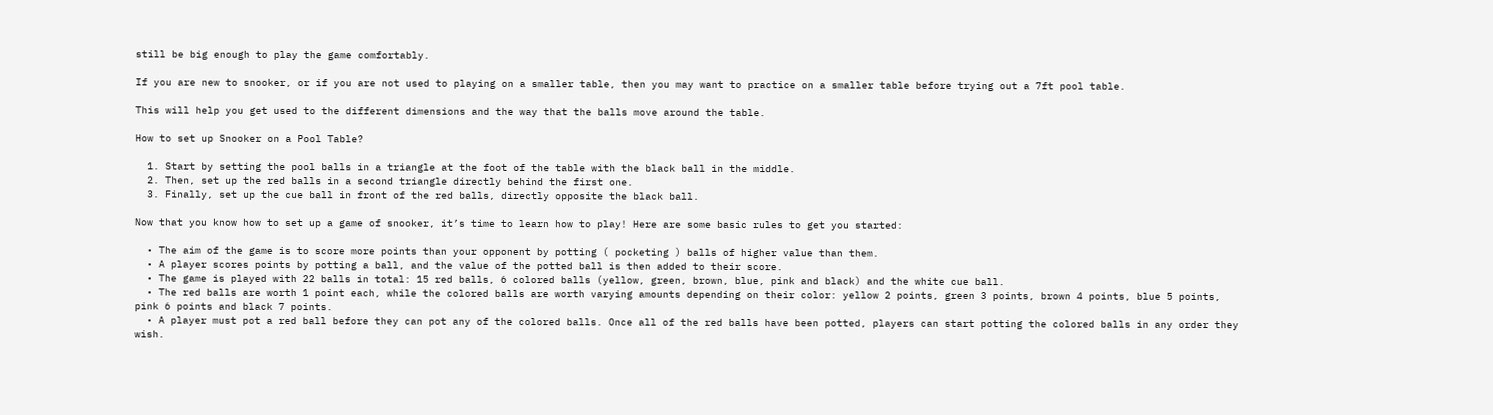still be big enough to play the game comfortably.

If you are new to snooker, or if you are not used to playing on a smaller table, then you may want to practice on a smaller table before trying out a 7ft pool table.

This will help you get used to the different dimensions and the way that the balls move around the table.

How to set up Snooker on a Pool Table?

  1. Start by setting the pool balls in a triangle at the foot of the table with the black ball in the middle.
  2. Then, set up the red balls in a second triangle directly behind the first one.
  3. Finally, set up the cue ball in front of the red balls, directly opposite the black ball.

Now that you know how to set up a game of snooker, it’s time to learn how to play! Here are some basic rules to get you started:

  • The aim of the game is to score more points than your opponent by potting ( pocketing ) balls of higher value than them.
  • A player scores points by potting a ball, and the value of the potted ball is then added to their score.
  • The game is played with 22 balls in total: 15 red balls, 6 colored balls (yellow, green, brown, blue, pink and black) and the white cue ball.
  • The red balls are worth 1 point each, while the colored balls are worth varying amounts depending on their color: yellow 2 points, green 3 points, brown 4 points, blue 5 points, pink 6 points and black 7 points.
  • A player must pot a red ball before they can pot any of the colored balls. Once all of the red balls have been potted, players can start potting the colored balls in any order they wish.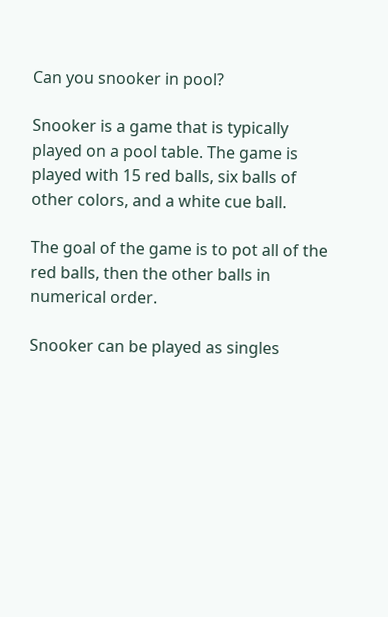Can you snooker in pool?

Snooker is a game that is typically played on a pool table. The game is played with 15 red balls, six balls of other colors, and a white cue ball.

The goal of the game is to pot all of the red balls, then the other balls in numerical order.

Snooker can be played as singles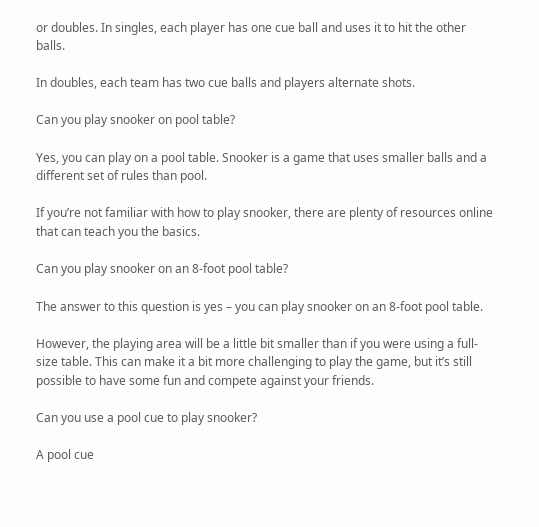or doubles. In singles, each player has one cue ball and uses it to hit the other balls.

In doubles, each team has two cue balls and players alternate shots.

Can you play snooker on pool table?

Yes, you can play on a pool table. Snooker is a game that uses smaller balls and a different set of rules than pool.

If you’re not familiar with how to play snooker, there are plenty of resources online that can teach you the basics.

Can you play snooker on an 8-foot pool table?

The answer to this question is yes – you can play snooker on an 8-foot pool table.

However, the playing area will be a little bit smaller than if you were using a full-size table. This can make it a bit more challenging to play the game, but it’s still possible to have some fun and compete against your friends.

Can you use a pool cue to play snooker?

A pool cue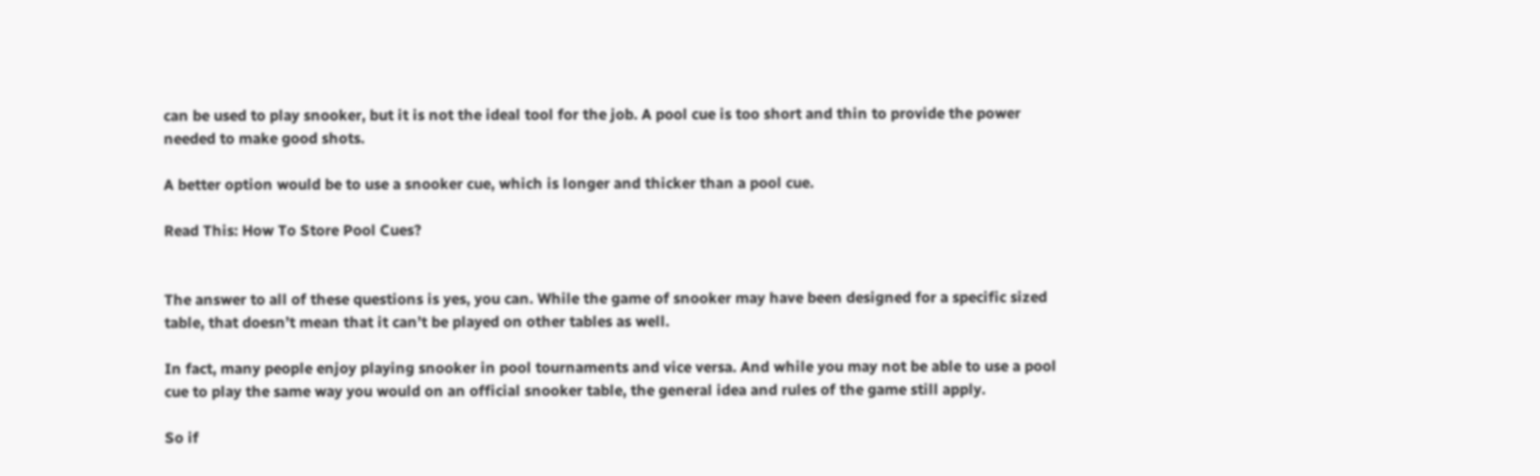can be used to play snooker, but it is not the ideal tool for the job. A pool cue is too short and thin to provide the power needed to make good shots.

A better option would be to use a snooker cue, which is longer and thicker than a pool cue.

Read This: How To Store Pool Cues?


The answer to all of these questions is yes, you can. While the game of snooker may have been designed for a specific sized table, that doesn’t mean that it can’t be played on other tables as well.

In fact, many people enjoy playing snooker in pool tournaments and vice versa. And while you may not be able to use a pool cue to play the same way you would on an official snooker table, the general idea and rules of the game still apply.

So if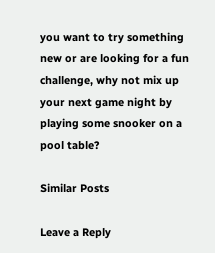you want to try something new or are looking for a fun challenge, why not mix up your next game night by playing some snooker on a pool table?

Similar Posts

Leave a Reply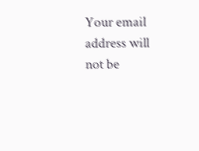Your email address will not be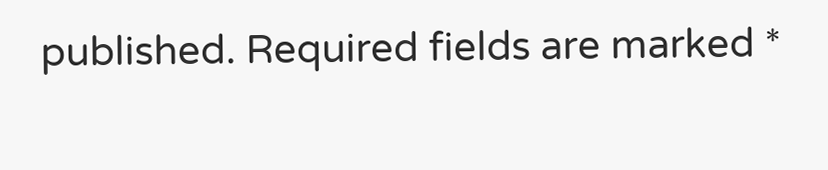published. Required fields are marked *